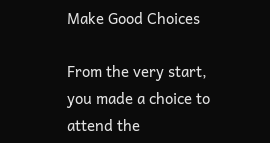Make Good Choices

From the very start, you made a choice to attend the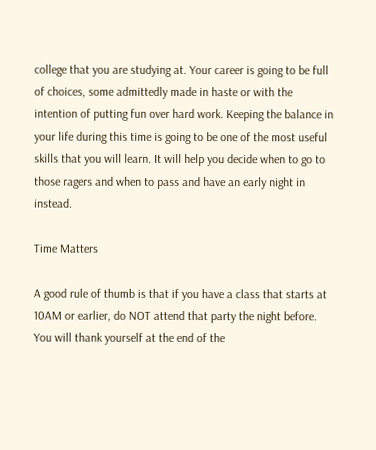college that you are studying at. Your career is going to be full of choices, some admittedly made in haste or with the intention of putting fun over hard work. Keeping the balance in your life during this time is going to be one of the most useful skills that you will learn. It will help you decide when to go to those ragers and when to pass and have an early night in instead.

Time Matters

A good rule of thumb is that if you have a class that starts at 10AM or earlier, do NOT attend that party the night before. You will thank yourself at the end of the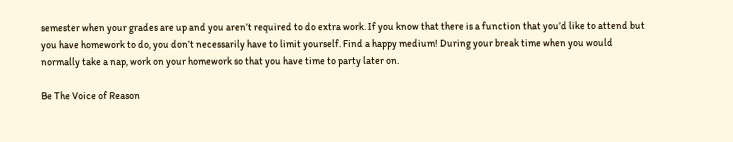semester when your grades are up and you aren’t required to do extra work. If you know that there is a function that you’d like to attend but you have homework to do, you don’t necessarily have to limit yourself. Find a happy medium! During your break time when you would normally take a nap, work on your homework so that you have time to party later on.

Be The Voice of Reason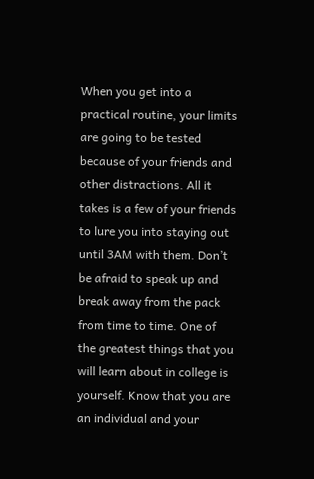When you get into a practical routine, your limits are going to be tested because of your friends and other distractions. All it takes is a few of your friends to lure you into staying out until 3AM with them. Don’t be afraid to speak up and break away from the pack from time to time. One of the greatest things that you will learn about in college is yourself. Know that you are an individual and your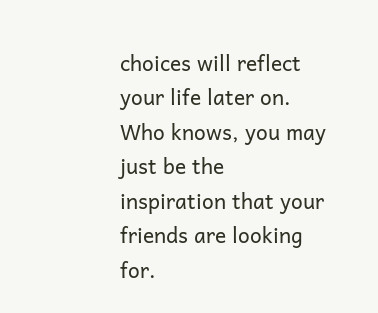choices will reflect your life later on. Who knows, you may just be the inspiration that your friends are looking for.